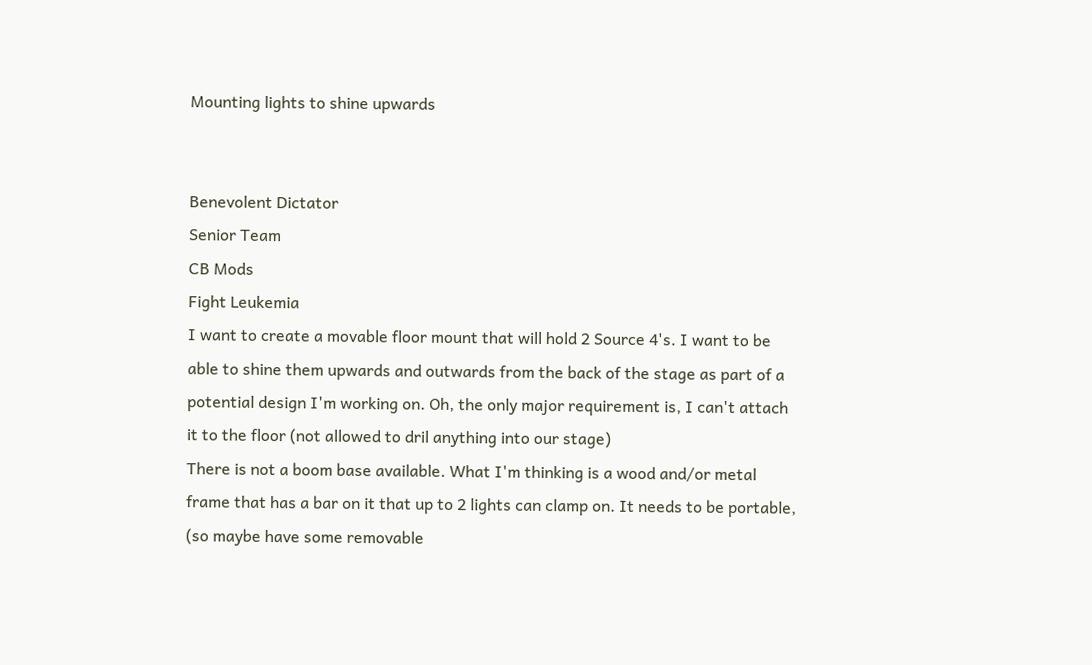Mounting lights to shine upwards


Benevolent Dictator
Senior Team
CB Mods
Fight Leukemia
I want to create a movable floor mount that will hold 2 Source 4's. I want to be able to shine them upwards and outwards from the back of the stage as part of a potential design I'm working on. Oh, the only major requirement is, I can't attach it to the floor (not allowed to dril anything into our stage)
There is not a boom base available. What I'm thinking is a wood and/or metal frame that has a bar on it that up to 2 lights can clamp on. It needs to be portable, (so maybe have some removable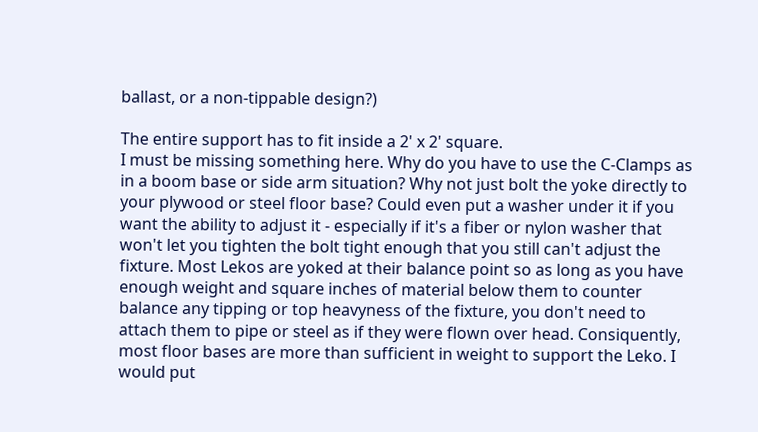ballast, or a non-tippable design?)

The entire support has to fit inside a 2' x 2' square.
I must be missing something here. Why do you have to use the C-Clamps as in a boom base or side arm situation? Why not just bolt the yoke directly to your plywood or steel floor base? Could even put a washer under it if you want the ability to adjust it - especially if it's a fiber or nylon washer that won't let you tighten the bolt tight enough that you still can't adjust the fixture. Most Lekos are yoked at their balance point so as long as you have enough weight and square inches of material below them to counter balance any tipping or top heavyness of the fixture, you don't need to attach them to pipe or steel as if they were flown over head. Consiquently, most floor bases are more than sufficient in weight to support the Leko. I would put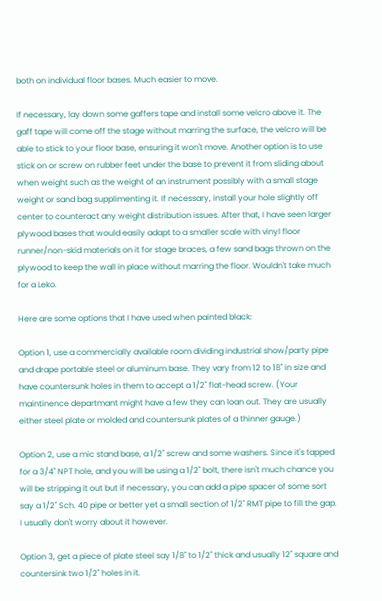both on individual floor bases. Much easier to move.

If necessary, lay down some gaffers tape and install some velcro above it. The gaff tape will come off the stage without marring the surface, the velcro will be able to stick to your floor base, ensuring it won't move. Another option is to use stick on or screw on rubber feet under the base to prevent it from sliding about when weight such as the weight of an instrument possibly with a small stage weight or sand bag supplimenting it. If necessary, install your hole slightly off center to counteract any weight distribution issues. After that, I have seen larger plywood bases that would easily adapt to a smaller scale with vinyl floor runner/non-skid materials on it for stage braces, a few sand bags thrown on the plywood to keep the wall in place without marring the floor. Wouldn't take much for a Leko.

Here are some options that I have used when painted black:

Option 1, use a commercially available room dividing industrial show/party pipe and drape portable steel or aluminum base. They vary from 12 to 18" in size and have countersunk holes in them to accept a 1/2" flat-head screw. (Your maintinence departmant might have a few they can loan out. They are usually either steel plate or molded and countersunk plates of a thinner gauge.)

Option 2, use a mic stand base, a 1/2" screw and some washers. Since it's tapped for a 3/4" NPT hole, and you will be using a 1/2" bolt, there isn't much chance you will be stripping it out but if necessary, you can add a pipe spacer of some sort say a 1/2" Sch. 40 pipe or better yet a small section of 1/2" RMT pipe to fill the gap. I usually don't worry about it however.

Option 3, get a piece of plate steel say 1/8" to 1/2" thick and usually 12" square and countersink two 1/2" holes in it.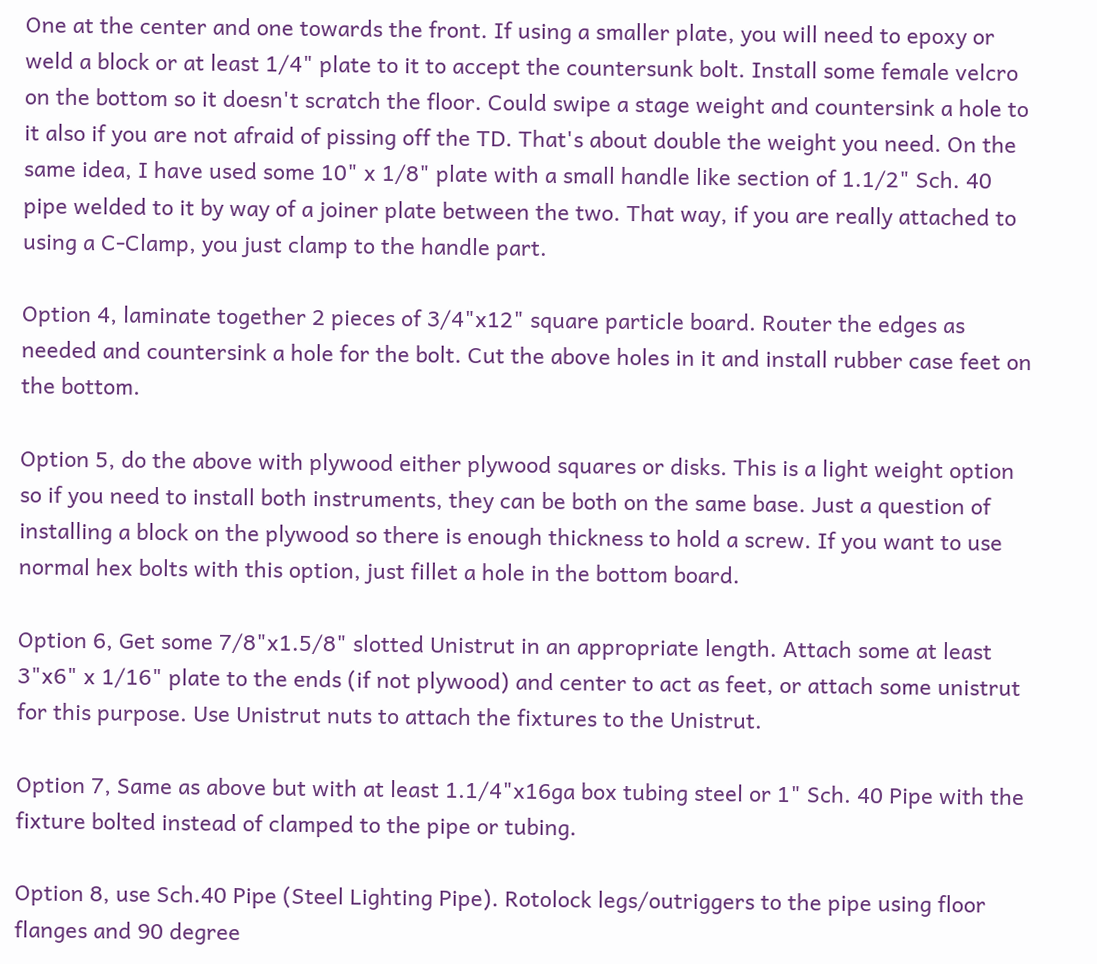One at the center and one towards the front. If using a smaller plate, you will need to epoxy or weld a block or at least 1/4" plate to it to accept the countersunk bolt. Install some female velcro on the bottom so it doesn't scratch the floor. Could swipe a stage weight and countersink a hole to it also if you are not afraid of pissing off the TD. That's about double the weight you need. On the same idea, I have used some 10" x 1/8" plate with a small handle like section of 1.1/2" Sch. 40 pipe welded to it by way of a joiner plate between the two. That way, if you are really attached to using a C-Clamp, you just clamp to the handle part.

Option 4, laminate together 2 pieces of 3/4"x12" square particle board. Router the edges as needed and countersink a hole for the bolt. Cut the above holes in it and install rubber case feet on the bottom.

Option 5, do the above with plywood either plywood squares or disks. This is a light weight option so if you need to install both instruments, they can be both on the same base. Just a question of installing a block on the plywood so there is enough thickness to hold a screw. If you want to use normal hex bolts with this option, just fillet a hole in the bottom board.

Option 6, Get some 7/8"x1.5/8" slotted Unistrut in an appropriate length. Attach some at least 3"x6" x 1/16" plate to the ends (if not plywood) and center to act as feet, or attach some unistrut for this purpose. Use Unistrut nuts to attach the fixtures to the Unistrut.

Option 7, Same as above but with at least 1.1/4"x16ga box tubing steel or 1" Sch. 40 Pipe with the fixture bolted instead of clamped to the pipe or tubing.

Option 8, use Sch.40 Pipe (Steel Lighting Pipe). Rotolock legs/outriggers to the pipe using floor flanges and 90 degree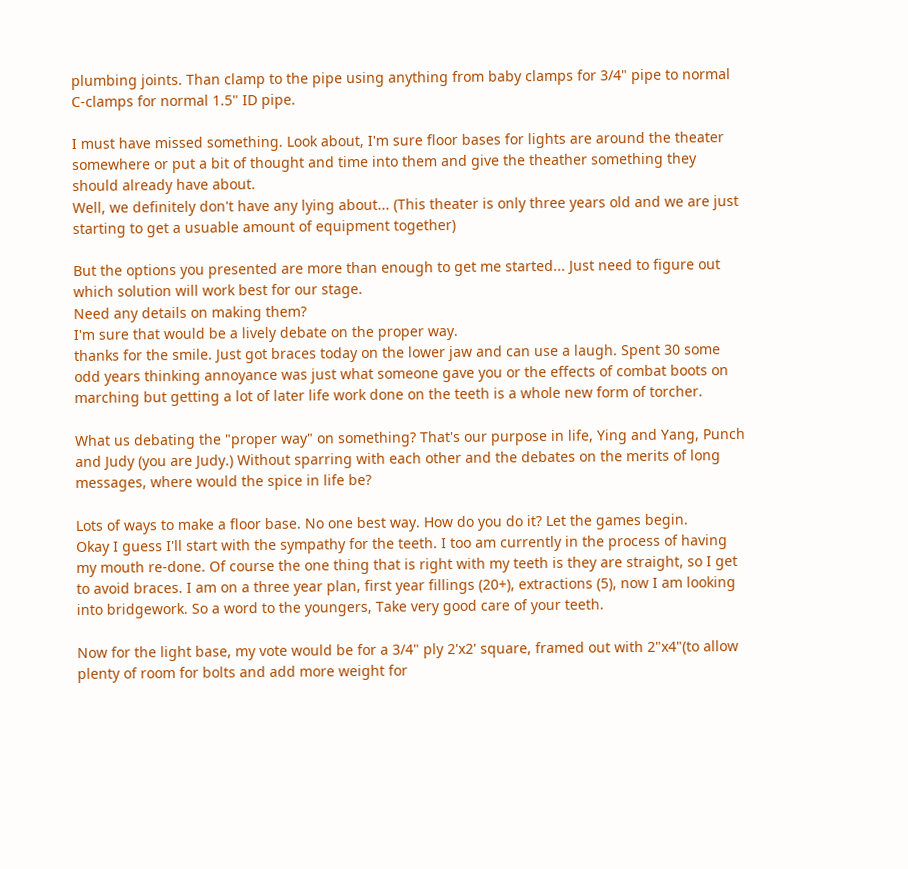plumbing joints. Than clamp to the pipe using anything from baby clamps for 3/4" pipe to normal C-clamps for normal 1.5" ID pipe.

I must have missed something. Look about, I'm sure floor bases for lights are around the theater somewhere or put a bit of thought and time into them and give the theather something they should already have about.
Well, we definitely don't have any lying about... (This theater is only three years old and we are just starting to get a usuable amount of equipment together)

But the options you presented are more than enough to get me started... Just need to figure out which solution will work best for our stage.
Need any details on making them?
I'm sure that would be a lively debate on the proper way.
thanks for the smile. Just got braces today on the lower jaw and can use a laugh. Spent 30 some odd years thinking annoyance was just what someone gave you or the effects of combat boots on marching but getting a lot of later life work done on the teeth is a whole new form of torcher.

What us debating the "proper way" on something? That's our purpose in life, Ying and Yang, Punch and Judy (you are Judy.) Without sparring with each other and the debates on the merits of long messages, where would the spice in life be?

Lots of ways to make a floor base. No one best way. How do you do it? Let the games begin.
Okay I guess I'll start with the sympathy for the teeth. I too am currently in the process of having my mouth re-done. Of course the one thing that is right with my teeth is they are straight, so I get to avoid braces. I am on a three year plan, first year fillings (20+), extractions (5), now I am looking into bridgework. So a word to the youngers, Take very good care of your teeth.

Now for the light base, my vote would be for a 3/4" ply 2'x2' square, framed out with 2"x4"(to allow plenty of room for bolts and add more weight for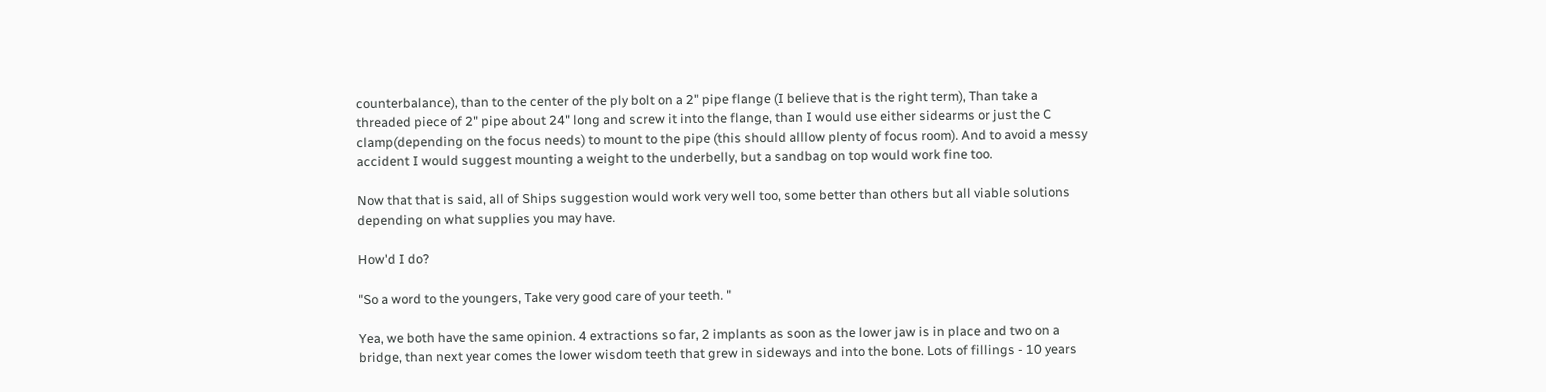counterbalance), than to the center of the ply bolt on a 2" pipe flange (I believe that is the right term), Than take a threaded piece of 2" pipe about 24" long and screw it into the flange, than I would use either sidearms or just the C clamp(depending on the focus needs) to mount to the pipe (this should alllow plenty of focus room). And to avoid a messy accident I would suggest mounting a weight to the underbelly, but a sandbag on top would work fine too.

Now that that is said, all of Ships suggestion would work very well too, some better than others but all viable solutions depending on what supplies you may have.

How'd I do?

"So a word to the youngers, Take very good care of your teeth. "

Yea, we both have the same opinion. 4 extractions so far, 2 implants as soon as the lower jaw is in place and two on a bridge, than next year comes the lower wisdom teeth that grew in sideways and into the bone. Lots of fillings - 10 years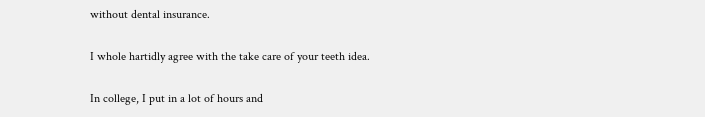without dental insurance.

I whole hartidly agree with the take care of your teeth idea.

In college, I put in a lot of hours and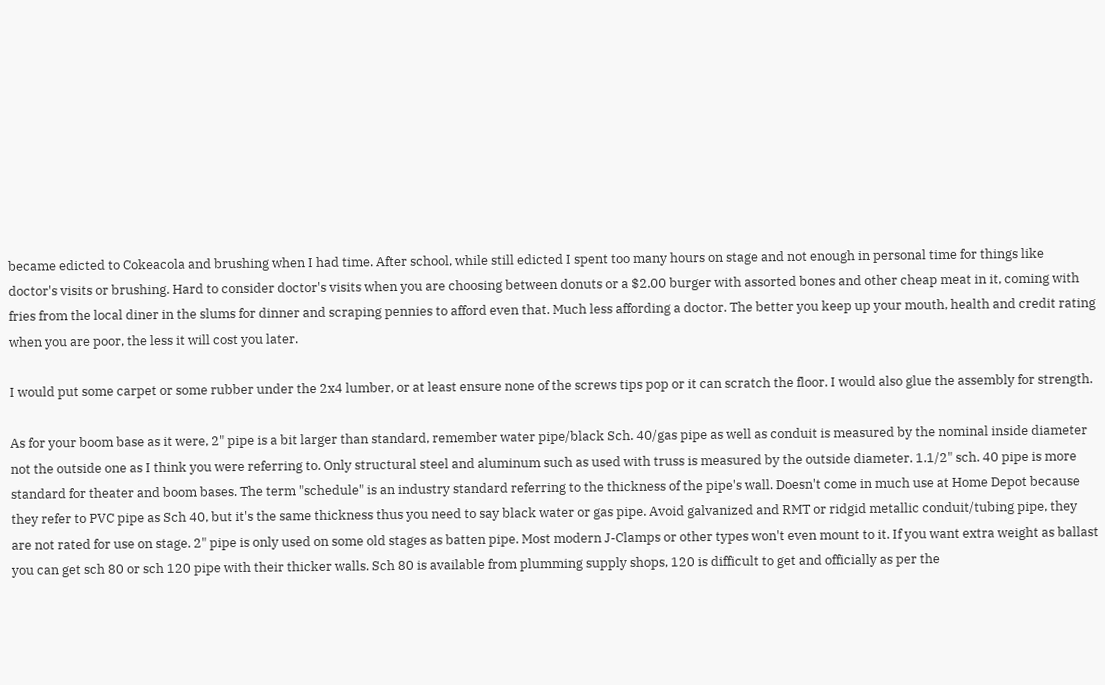became edicted to Cokeacola and brushing when I had time. After school, while still edicted I spent too many hours on stage and not enough in personal time for things like doctor's visits or brushing. Hard to consider doctor's visits when you are choosing between donuts or a $2.00 burger with assorted bones and other cheap meat in it, coming with fries from the local diner in the slums for dinner and scraping pennies to afford even that. Much less affording a doctor. The better you keep up your mouth, health and credit rating when you are poor, the less it will cost you later.

I would put some carpet or some rubber under the 2x4 lumber, or at least ensure none of the screws tips pop or it can scratch the floor. I would also glue the assembly for strength.

As for your boom base as it were, 2" pipe is a bit larger than standard, remember water pipe/black Sch. 40/gas pipe as well as conduit is measured by the nominal inside diameter not the outside one as I think you were referring to. Only structural steel and aluminum such as used with truss is measured by the outside diameter. 1.1/2" sch. 40 pipe is more standard for theater and boom bases. The term "schedule" is an industry standard referring to the thickness of the pipe's wall. Doesn't come in much use at Home Depot because they refer to PVC pipe as Sch 40, but it's the same thickness thus you need to say black water or gas pipe. Avoid galvanized and RMT or ridgid metallic conduit/tubing pipe, they are not rated for use on stage. 2" pipe is only used on some old stages as batten pipe. Most modern J-Clamps or other types won't even mount to it. If you want extra weight as ballast you can get sch 80 or sch 120 pipe with their thicker walls. Sch 80 is available from plumming supply shops, 120 is difficult to get and officially as per the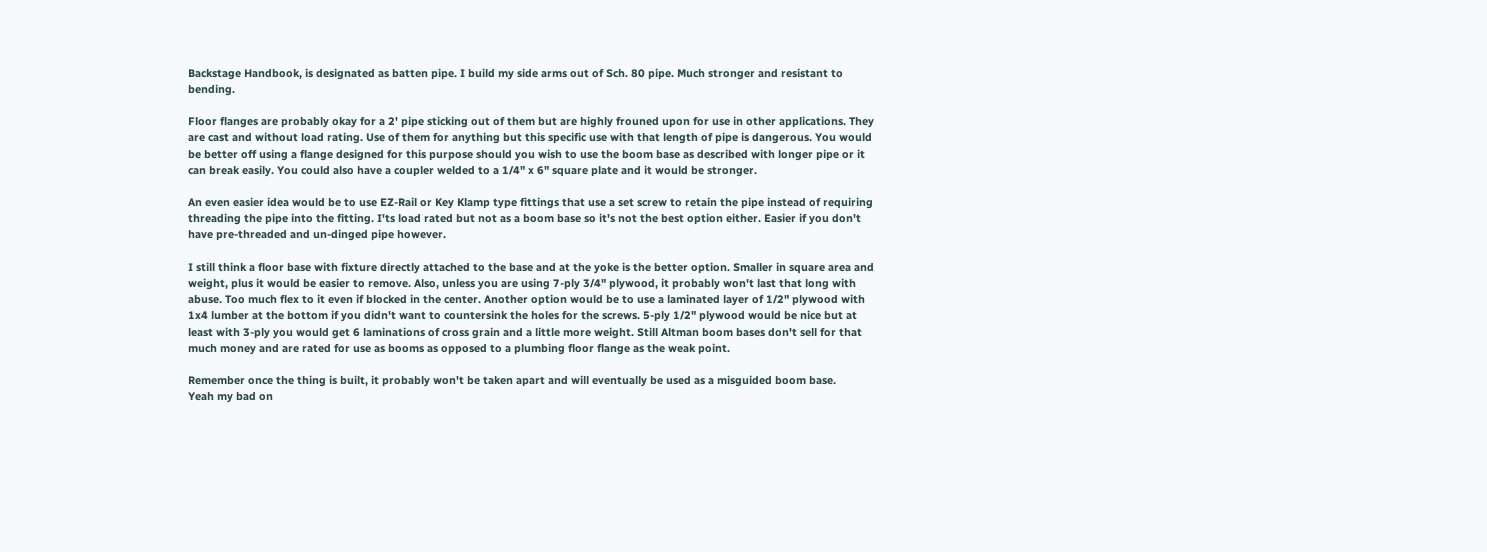Backstage Handbook, is designated as batten pipe. I build my side arms out of Sch. 80 pipe. Much stronger and resistant to bending.

Floor flanges are probably okay for a 2' pipe sticking out of them but are highly frouned upon for use in other applications. They are cast and without load rating. Use of them for anything but this specific use with that length of pipe is dangerous. You would be better off using a flange designed for this purpose should you wish to use the boom base as described with longer pipe or it can break easily. You could also have a coupler welded to a 1/4" x 6" square plate and it would be stronger.

An even easier idea would be to use EZ-Rail or Key Klamp type fittings that use a set screw to retain the pipe instead of requiring threading the pipe into the fitting. I'ts load rated but not as a boom base so it's not the best option either. Easier if you don't have pre-threaded and un-dinged pipe however.

I still think a floor base with fixture directly attached to the base and at the yoke is the better option. Smaller in square area and weight, plus it would be easier to remove. Also, unless you are using 7-ply 3/4" plywood, it probably won't last that long with abuse. Too much flex to it even if blocked in the center. Another option would be to use a laminated layer of 1/2" plywood with 1x4 lumber at the bottom if you didn't want to countersink the holes for the screws. 5-ply 1/2" plywood would be nice but at least with 3-ply you would get 6 laminations of cross grain and a little more weight. Still Altman boom bases don't sell for that much money and are rated for use as booms as opposed to a plumbing floor flange as the weak point.

Remember once the thing is built, it probably won't be taken apart and will eventually be used as a misguided boom base.
Yeah my bad on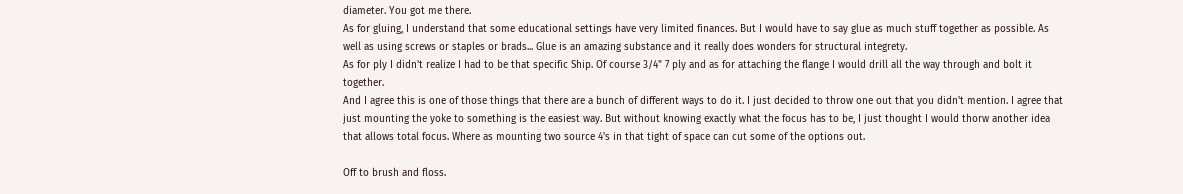diameter. You got me there.
As for gluing, I understand that some educational settings have very limited finances. But I would have to say glue as much stuff together as possible. As well as using screws or staples or brads... Glue is an amazing substance and it really does wonders for structural integrety.
As for ply I didn't realize I had to be that specific Ship. Of course 3/4" 7 ply and as for attaching the flange I would drill all the way through and bolt it together.
And I agree this is one of those things that there are a bunch of different ways to do it. I just decided to throw one out that you didn't mention. I agree that just mounting the yoke to something is the easiest way. But without knowing exactly what the focus has to be, I just thought I would thorw another idea that allows total focus. Where as mounting two source 4's in that tight of space can cut some of the options out.

Off to brush and floss.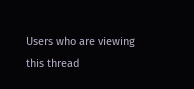Users who are viewing this thread